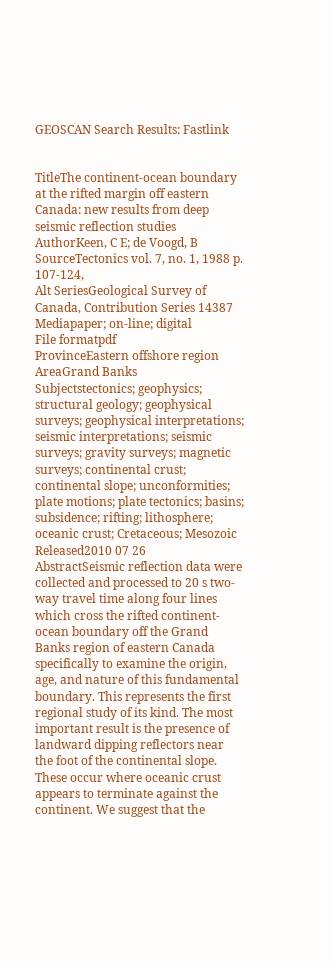GEOSCAN Search Results: Fastlink


TitleThe continent-ocean boundary at the rifted margin off eastern Canada: new results from deep seismic reflection studies
AuthorKeen, C E; de Voogd, B
SourceTectonics vol. 7, no. 1, 1988 p. 107-124,
Alt SeriesGeological Survey of Canada, Contribution Series 14387
Mediapaper; on-line; digital
File formatpdf
ProvinceEastern offshore region
AreaGrand Banks
Subjectstectonics; geophysics; structural geology; geophysical surveys; geophysical interpretations; seismic interpretations; seismic surveys; gravity surveys; magnetic surveys; continental crust; continental slope; unconformities; plate motions; plate tectonics; basins; subsidence; rifting; lithosphere; oceanic crust; Cretaceous; Mesozoic
Released2010 07 26
AbstractSeismic reflection data were collected and processed to 20 s two-way travel time along four lines which cross the rifted continent-ocean boundary off the Grand Banks region of eastern Canada specifically to examine the origin, age, and nature of this fundamental boundary. This represents the first regional study of its kind. The most important result is the presence of landward dipping reflectors near the foot of the continental slope. These occur where oceanic crust appears to terminate against the continent. We suggest that the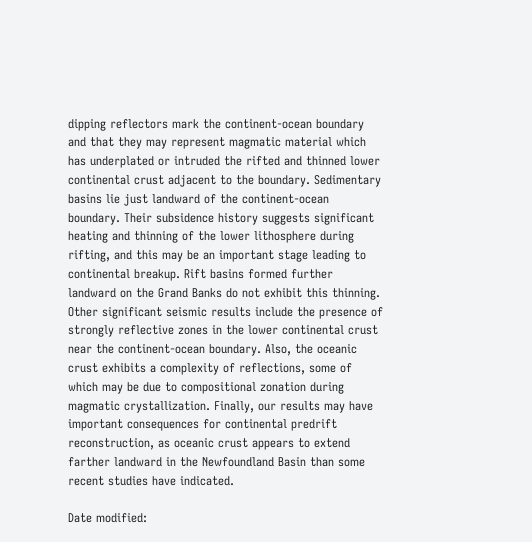dipping reflectors mark the continent-ocean boundary and that they may represent magmatic material which has underplated or intruded the rifted and thinned lower continental crust adjacent to the boundary. Sedimentary basins lie just landward of the continent-ocean boundary. Their subsidence history suggests significant heating and thinning of the lower lithosphere during rifting, and this may be an important stage leading to continental breakup. Rift basins formed further landward on the Grand Banks do not exhibit this thinning. Other significant seismic results include the presence of strongly reflective zones in the lower continental crust near the continent-ocean boundary. Also, the oceanic crust exhibits a complexity of reflections, some of which may be due to compositional zonation during magmatic crystallization. Finally, our results may have important consequences for continental predrift reconstruction, as oceanic crust appears to extend farther landward in the Newfoundland Basin than some recent studies have indicated.

Date modified: